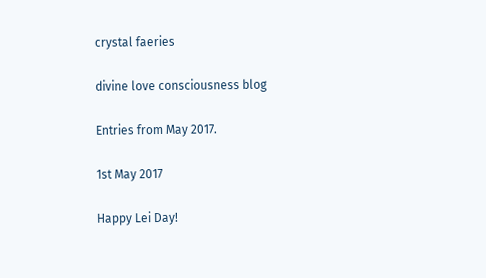crystal faeries

divine love consciousness blog

Entries from May 2017.

1st May 2017

Happy Lei Day!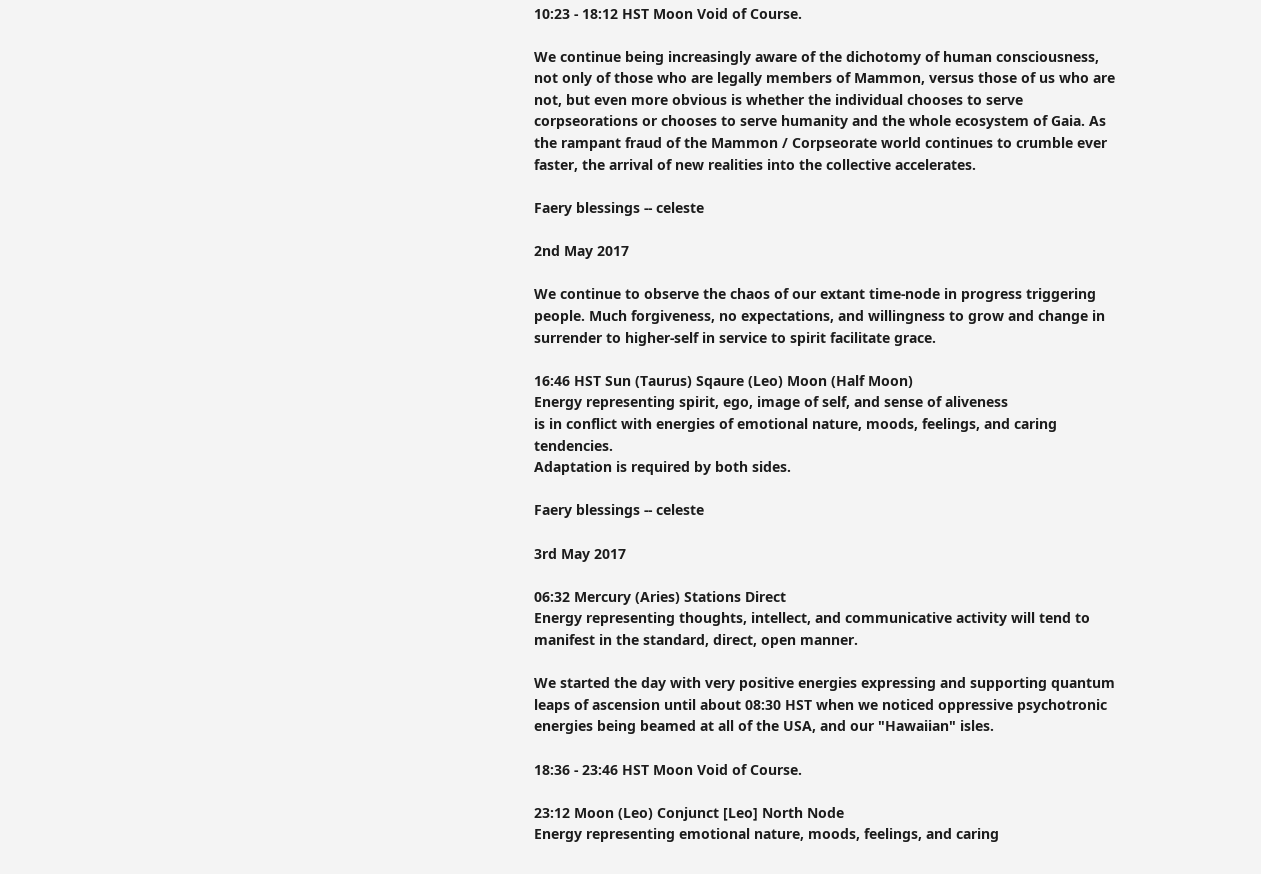10:23 - 18:12 HST Moon Void of Course.

We continue being increasingly aware of the dichotomy of human consciousness, not only of those who are legally members of Mammon, versus those of us who are not, but even more obvious is whether the individual chooses to serve corpseorations or chooses to serve humanity and the whole ecosystem of Gaia. As the rampant fraud of the Mammon / Corpseorate world continues to crumble ever faster, the arrival of new realities into the collective accelerates.

Faery blessings -- celeste

2nd May 2017

We continue to observe the chaos of our extant time-node in progress triggering people. Much forgiveness, no expectations, and willingness to grow and change in surrender to higher-self in service to spirit facilitate grace.

16:46 HST Sun (Taurus) Sqaure (Leo) Moon (Half Moon)
Energy representing spirit, ego, image of self, and sense of aliveness
is in conflict with energies of emotional nature, moods, feelings, and caring tendencies.
Adaptation is required by both sides.

Faery blessings -- celeste

3rd May 2017

06:32 Mercury (Aries) Stations Direct
Energy representing thoughts, intellect, and communicative activity will tend to manifest in the standard, direct, open manner.

We started the day with very positive energies expressing and supporting quantum leaps of ascension until about 08:30 HST when we noticed oppressive psychotronic energies being beamed at all of the USA, and our "Hawaiian" isles.

18:36 - 23:46 HST Moon Void of Course.

23:12 Moon (Leo) Conjunct [Leo] North Node
Energy representing emotional nature, moods, feelings, and caring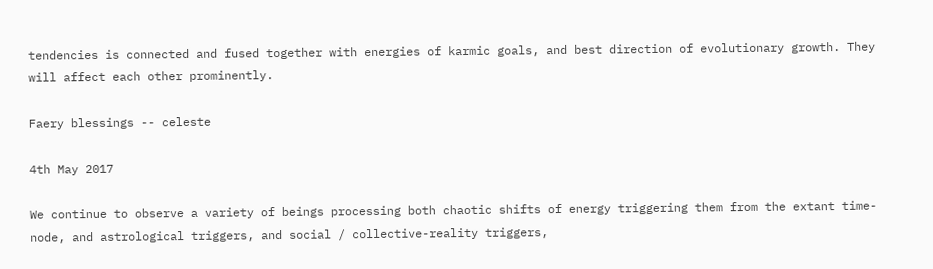tendencies is connected and fused together with energies of karmic goals, and best direction of evolutionary growth. They will affect each other prominently.

Faery blessings -- celeste

4th May 2017

We continue to observe a variety of beings processing both chaotic shifts of energy triggering them from the extant time-node, and astrological triggers, and social / collective-reality triggers,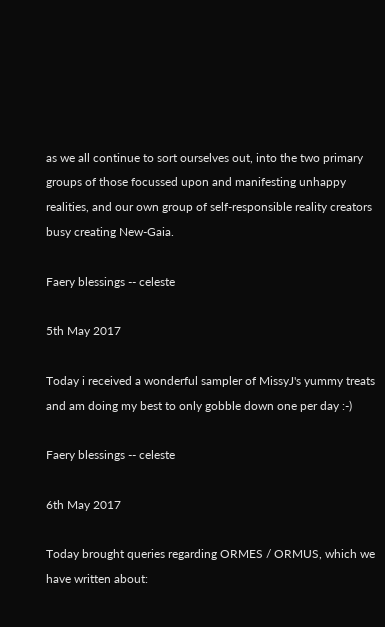as we all continue to sort ourselves out, into the two primary groups of those focussed upon and manifesting unhappy realities, and our own group of self-responsible reality creators busy creating New-Gaia.

Faery blessings -- celeste

5th May 2017

Today i received a wonderful sampler of MissyJ's yummy treats and am doing my best to only gobble down one per day :-)

Faery blessings -- celeste

6th May 2017

Today brought queries regarding ORMES / ORMUS, which we have written about: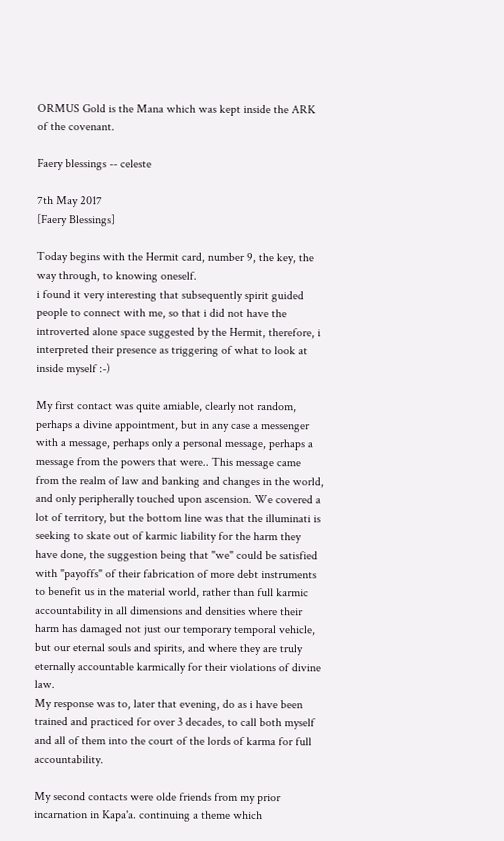ORMUS Gold is the Mana which was kept inside the ARK of the covenant.

Faery blessings -- celeste

7th May 2017
[Faery Blessings]

Today begins with the Hermit card, number 9, the key, the way through, to knowing oneself.
i found it very interesting that subsequently spirit guided people to connect with me, so that i did not have the introverted alone space suggested by the Hermit, therefore, i interpreted their presence as triggering of what to look at inside myself :-)

My first contact was quite amiable, clearly not random, perhaps a divine appointment, but in any case a messenger with a message, perhaps only a personal message, perhaps a message from the powers that were.. This message came from the realm of law and banking and changes in the world, and only peripherally touched upon ascension. We covered a lot of territory, but the bottom line was that the illuminati is seeking to skate out of karmic liability for the harm they have done, the suggestion being that "we" could be satisfied with "payoffs" of their fabrication of more debt instruments to benefit us in the material world, rather than full karmic accountability in all dimensions and densities where their harm has damaged not just our temporary temporal vehicle, but our eternal souls and spirits, and where they are truly eternally accountable karmically for their violations of divine law.
My response was to, later that evening, do as i have been trained and practiced for over 3 decades, to call both myself and all of them into the court of the lords of karma for full accountability.

My second contacts were olde friends from my prior incarnation in Kapa'a. continuing a theme which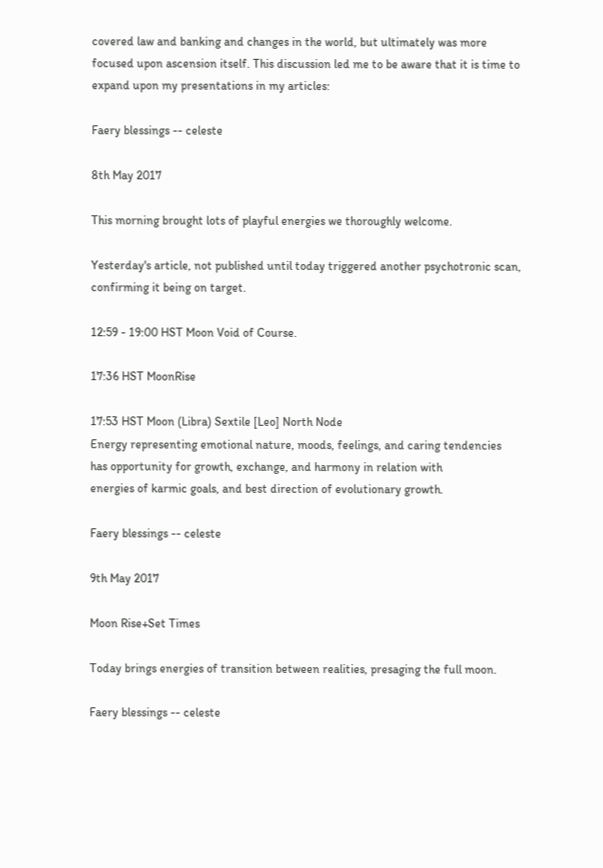covered law and banking and changes in the world, but ultimately was more focused upon ascension itself. This discussion led me to be aware that it is time to expand upon my presentations in my articles:

Faery blessings -- celeste

8th May 2017

This morning brought lots of playful energies we thoroughly welcome.

Yesterday's article, not published until today triggered another psychotronic scan, confirming it being on target.

12:59 - 19:00 HST Moon Void of Course.

17:36 HST MoonRise

17:53 HST Moon (Libra) Sextile [Leo] North Node
Energy representing emotional nature, moods, feelings, and caring tendencies
has opportunity for growth, exchange, and harmony in relation with
energies of karmic goals, and best direction of evolutionary growth.

Faery blessings -- celeste

9th May 2017

Moon Rise+Set Times

Today brings energies of transition between realities, presaging the full moon.

Faery blessings -- celeste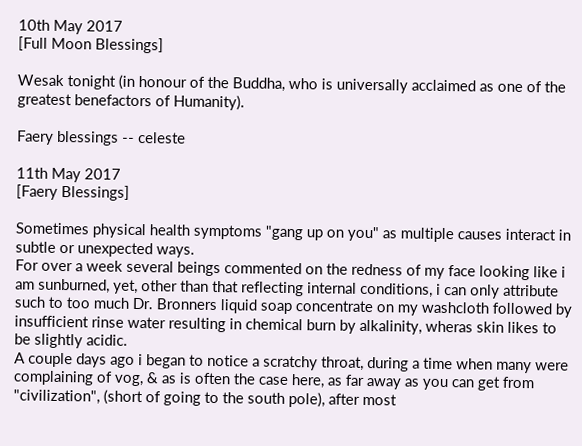10th May 2017
[Full Moon Blessings]

Wesak tonight (in honour of the Buddha, who is universally acclaimed as one of the greatest benefactors of Humanity).

Faery blessings -- celeste

11th May 2017
[Faery Blessings]

Sometimes physical health symptoms "gang up on you" as multiple causes interact in subtle or unexpected ways.
For over a week several beings commented on the redness of my face looking like i am sunburned, yet, other than that reflecting internal conditions, i can only attribute such to too much Dr. Bronners liquid soap concentrate on my washcloth followed by insufficient rinse water resulting in chemical burn by alkalinity, wheras skin likes to be slightly acidic.
A couple days ago i began to notice a scratchy throat, during a time when many were complaining of vog, & as is often the case here, as far away as you can get from "civilization", (short of going to the south pole), after most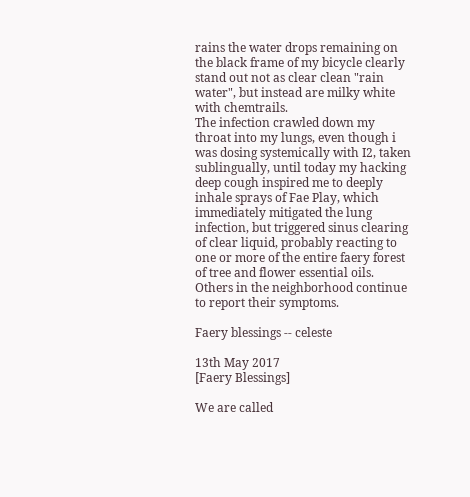rains the water drops remaining on the black frame of my bicycle clearly stand out not as clear clean "rain water", but instead are milky white with chemtrails.
The infection crawled down my throat into my lungs, even though i was dosing systemically with I2, taken sublingually, until today my hacking deep cough inspired me to deeply inhale sprays of Fae Play, which immediately mitigated the lung infection, but triggered sinus clearing of clear liquid, probably reacting to one or more of the entire faery forest of tree and flower essential oils.
Others in the neighborhood continue to report their symptoms.

Faery blessings -- celeste

13th May 2017
[Faery Blessings]

We are called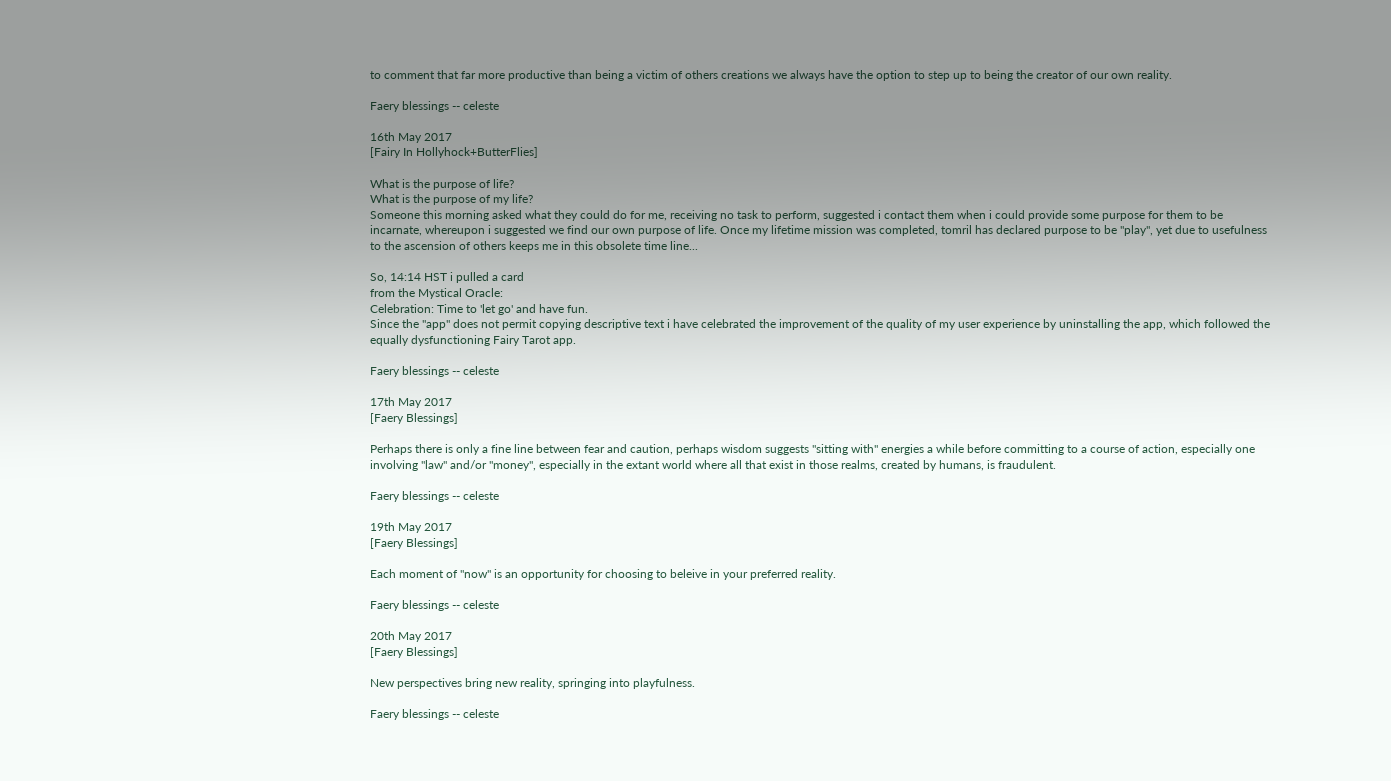to comment that far more productive than being a victim of others creations we always have the option to step up to being the creator of our own reality.

Faery blessings -- celeste

16th May 2017
[Fairy In Hollyhock+ButterFlies]

What is the purpose of life?
What is the purpose of my life?
Someone this morning asked what they could do for me, receiving no task to perform, suggested i contact them when i could provide some purpose for them to be incarnate, whereupon i suggested we find our own purpose of life. Once my lifetime mission was completed, tomril has declared purpose to be "play", yet due to usefulness to the ascension of others keeps me in this obsolete time line...

So, 14:14 HST i pulled a card
from the Mystical Oracle:
Celebration: Time to 'let go' and have fun.
Since the "app" does not permit copying descriptive text i have celebrated the improvement of the quality of my user experience by uninstalling the app, which followed the equally dysfunctioning Fairy Tarot app.

Faery blessings -- celeste

17th May 2017
[Faery Blessings]

Perhaps there is only a fine line between fear and caution, perhaps wisdom suggests "sitting with" energies a while before committing to a course of action, especially one involving "law" and/or "money", especially in the extant world where all that exist in those realms, created by humans, is fraudulent.

Faery blessings -- celeste

19th May 2017
[Faery Blessings]

Each moment of "now" is an opportunity for choosing to beleive in your preferred reality.

Faery blessings -- celeste

20th May 2017
[Faery Blessings]

New perspectives bring new reality, springing into playfulness.

Faery blessings -- celeste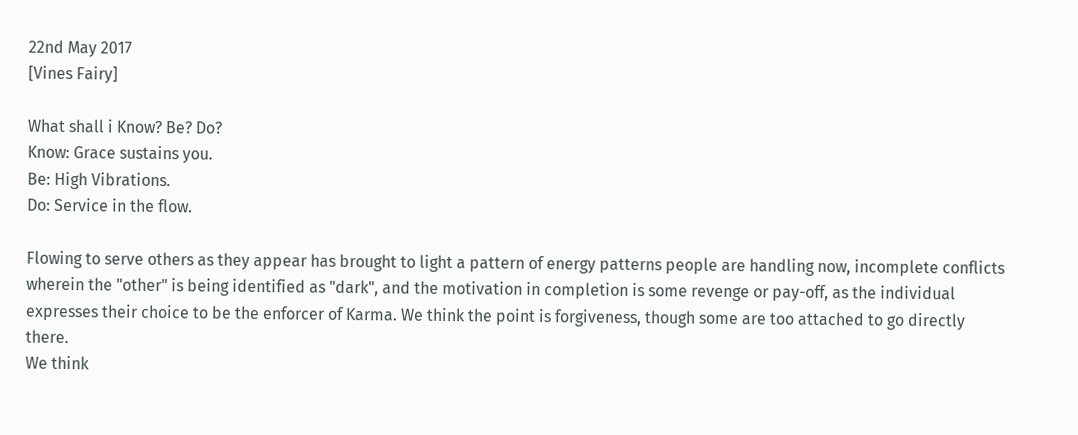22nd May 2017
[Vines Fairy]

What shall i Know? Be? Do?
Know: Grace sustains you.
Be: High Vibrations.
Do: Service in the flow.

Flowing to serve others as they appear has brought to light a pattern of energy patterns people are handling now, incomplete conflicts wherein the "other" is being identified as "dark", and the motivation in completion is some revenge or pay-off, as the individual expresses their choice to be the enforcer of Karma. We think the point is forgiveness, though some are too attached to go directly there.
We think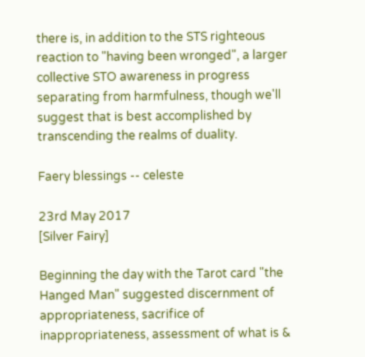there is, in addition to the STS righteous reaction to "having been wronged", a larger collective STO awareness in progress separating from harmfulness, though we'll suggest that is best accomplished by transcending the realms of duality.

Faery blessings -- celeste

23rd May 2017
[Silver Fairy]

Beginning the day with the Tarot card "the Hanged Man" suggested discernment of appropriateness, sacrifice of inappropriateness, assessment of what is &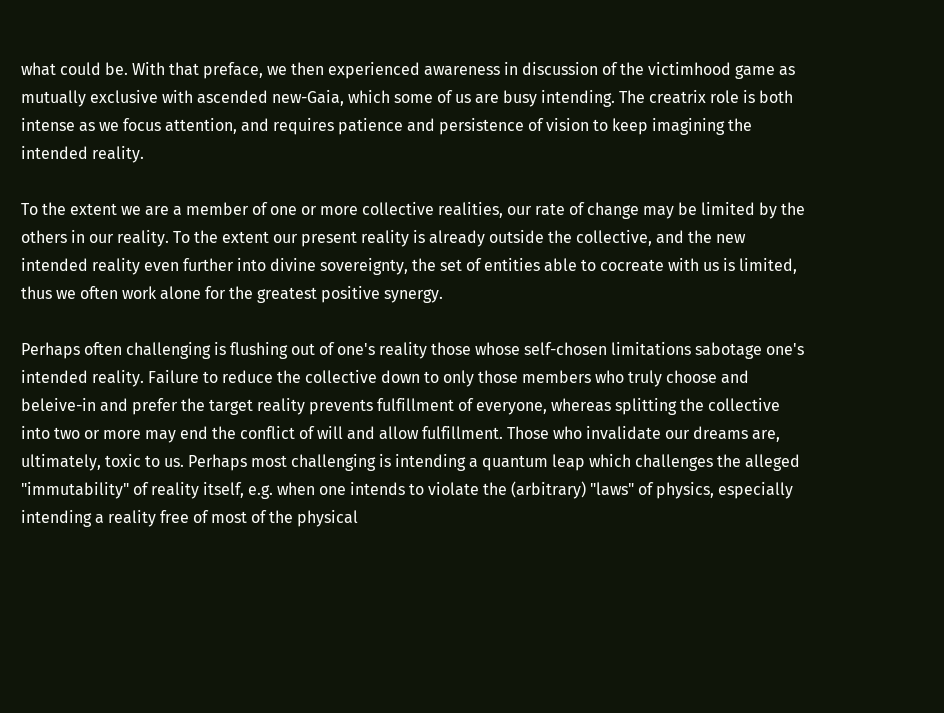what could be. With that preface, we then experienced awareness in discussion of the victimhood game as mutually exclusive with ascended new-Gaia, which some of us are busy intending. The creatrix role is both intense as we focus attention, and requires patience and persistence of vision to keep imagining the intended reality.

To the extent we are a member of one or more collective realities, our rate of change may be limited by the others in our reality. To the extent our present reality is already outside the collective, and the new intended reality even further into divine sovereignty, the set of entities able to cocreate with us is limited, thus we often work alone for the greatest positive synergy.

Perhaps often challenging is flushing out of one's reality those whose self-chosen limitations sabotage one's intended reality. Failure to reduce the collective down to only those members who truly choose and beleive-in and prefer the target reality prevents fulfillment of everyone, whereas splitting the collective into two or more may end the conflict of will and allow fulfillment. Those who invalidate our dreams are, ultimately, toxic to us. Perhaps most challenging is intending a quantum leap which challenges the alleged "immutability" of reality itself, e.g. when one intends to violate the (arbitrary) "laws" of physics, especially intending a reality free of most of the physical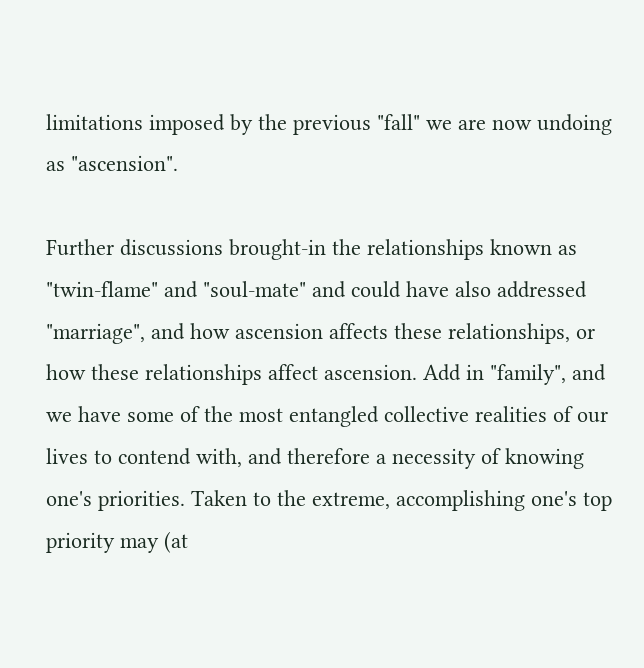limitations imposed by the previous "fall" we are now undoing as "ascension".

Further discussions brought-in the relationships known as "twin-flame" and "soul-mate" and could have also addressed "marriage", and how ascension affects these relationships, or how these relationships affect ascension. Add in "family", and we have some of the most entangled collective realities of our lives to contend with, and therefore a necessity of knowing one's priorities. Taken to the extreme, accomplishing one's top priority may (at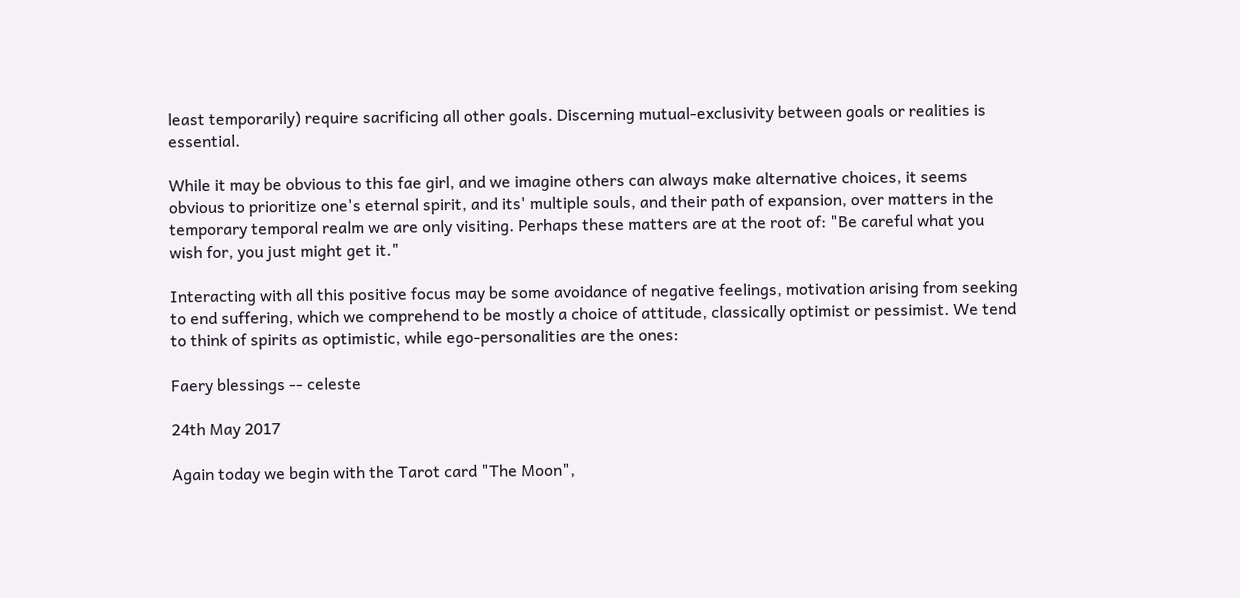least temporarily) require sacrificing all other goals. Discerning mutual-exclusivity between goals or realities is essential.

While it may be obvious to this fae girl, and we imagine others can always make alternative choices, it seems obvious to prioritize one's eternal spirit, and its' multiple souls, and their path of expansion, over matters in the temporary temporal realm we are only visiting. Perhaps these matters are at the root of: "Be careful what you wish for, you just might get it."

Interacting with all this positive focus may be some avoidance of negative feelings, motivation arising from seeking to end suffering, which we comprehend to be mostly a choice of attitude, classically optimist or pessimist. We tend to think of spirits as optimistic, while ego-personalities are the ones:

Faery blessings -- celeste

24th May 2017

Again today we begin with the Tarot card "The Moon",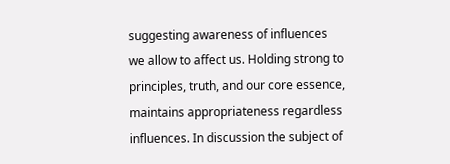suggesting awareness of influences we allow to affect us. Holding strong to principles, truth, and our core essence, maintains appropriateness regardless influences. In discussion the subject of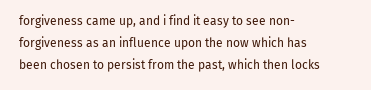forgiveness came up, and i find it easy to see non-forgiveness as an influence upon the now which has been chosen to persist from the past, which then locks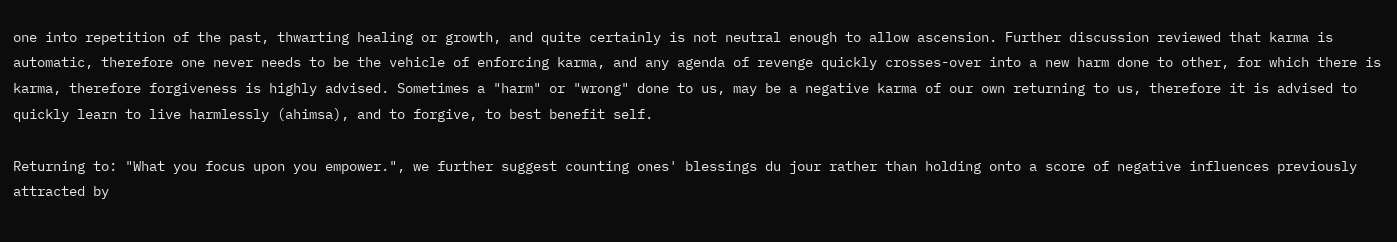one into repetition of the past, thwarting healing or growth, and quite certainly is not neutral enough to allow ascension. Further discussion reviewed that karma is automatic, therefore one never needs to be the vehicle of enforcing karma, and any agenda of revenge quickly crosses-over into a new harm done to other, for which there is karma, therefore forgiveness is highly advised. Sometimes a "harm" or "wrong" done to us, may be a negative karma of our own returning to us, therefore it is advised to quickly learn to live harmlessly (ahimsa), and to forgive, to best benefit self.

Returning to: "What you focus upon you empower.", we further suggest counting ones' blessings du jour rather than holding onto a score of negative influences previously attracted by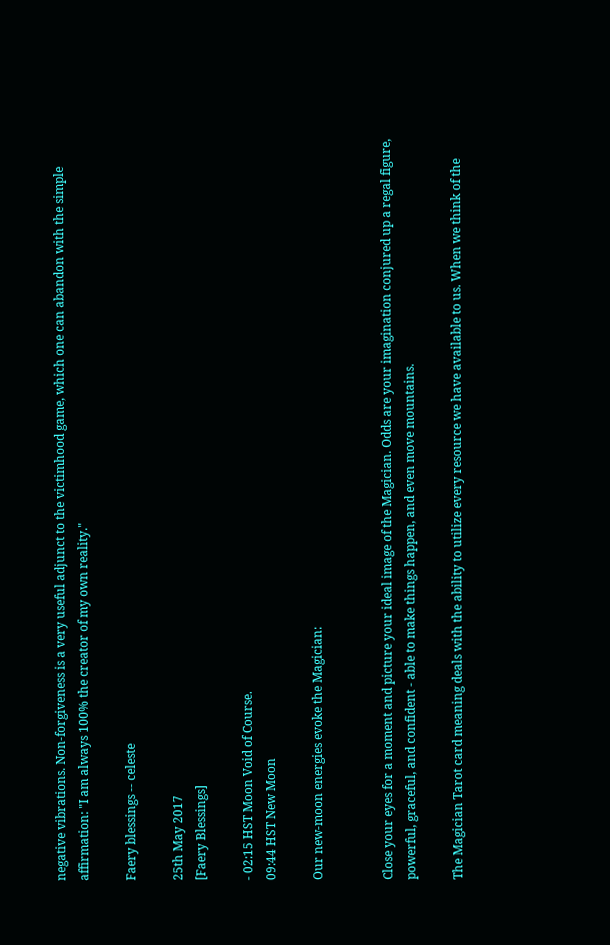negative vibrations. Non-forgiveness is a very useful adjunct to the victimhood game, which one can abandon with the simple affirmation: "I am always 100% the creator of my own reality."

Faery blessings -- celeste

25th May 2017
[Faery Blessings]

- 02:15 HST Moon Void of Course.
09:44 HST New Moon

Our new-moon energies evoke the Magician:


Close your eyes for a moment and picture your ideal image of the Magician. Odds are your imagination conjured up a regal figure, powerful, graceful, and confident - able to make things happen, and even move mountains.

The Magician Tarot card meaning deals with the ability to utilize every resource we have available to us. When we think of the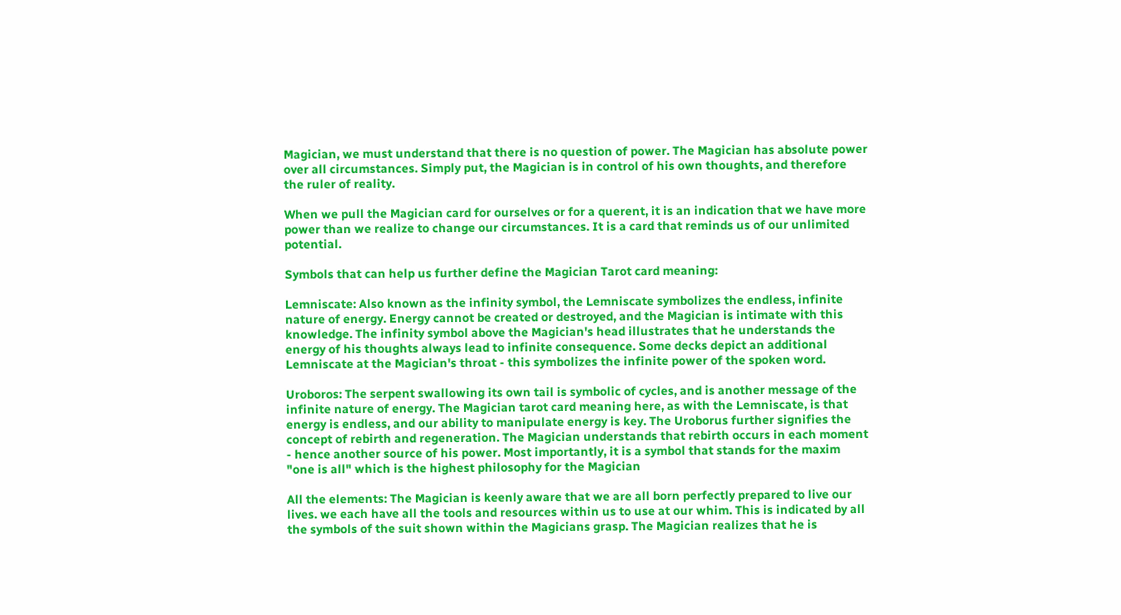Magician, we must understand that there is no question of power. The Magician has absolute power over all circumstances. Simply put, the Magician is in control of his own thoughts, and therefore the ruler of reality.

When we pull the Magician card for ourselves or for a querent, it is an indication that we have more power than we realize to change our circumstances. It is a card that reminds us of our unlimited potential.

Symbols that can help us further define the Magician Tarot card meaning:

Lemniscate: Also known as the infinity symbol, the Lemniscate symbolizes the endless, infinite nature of energy. Energy cannot be created or destroyed, and the Magician is intimate with this knowledge. The infinity symbol above the Magician's head illustrates that he understands the energy of his thoughts always lead to infinite consequence. Some decks depict an additional Lemniscate at the Magician's throat - this symbolizes the infinite power of the spoken word.

Uroboros: The serpent swallowing its own tail is symbolic of cycles, and is another message of the infinite nature of energy. The Magician tarot card meaning here, as with the Lemniscate, is that energy is endless, and our ability to manipulate energy is key. The Uroborus further signifies the concept of rebirth and regeneration. The Magician understands that rebirth occurs in each moment - hence another source of his power. Most importantly, it is a symbol that stands for the maxim "one is all" which is the highest philosophy for the Magician

All the elements: The Magician is keenly aware that we are all born perfectly prepared to live our lives. we each have all the tools and resources within us to use at our whim. This is indicated by all the symbols of the suit shown within the Magicians grasp. The Magician realizes that he is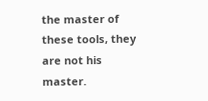the master of these tools, they are not his master.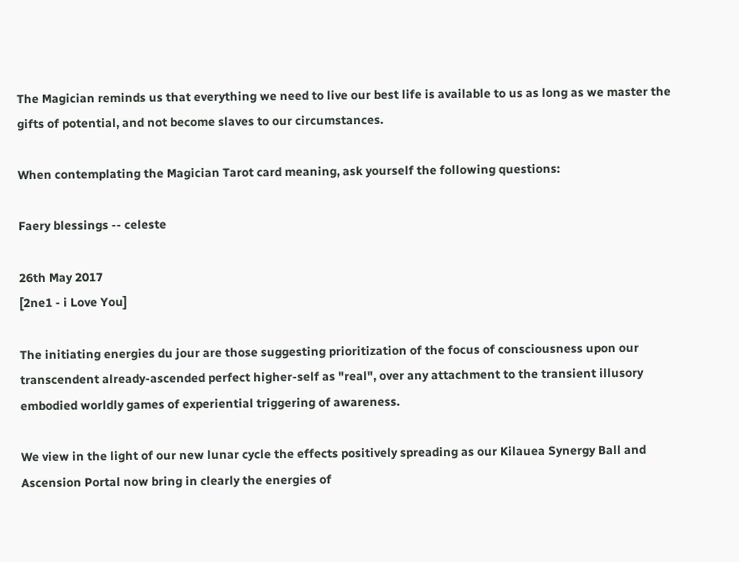The Magician reminds us that everything we need to live our best life is available to us as long as we master the gifts of potential, and not become slaves to our circumstances.

When contemplating the Magician Tarot card meaning, ask yourself the following questions:

Faery blessings -- celeste

26th May 2017
[2ne1 - i Love You]

The initiating energies du jour are those suggesting prioritization of the focus of consciousness upon our transcendent already-ascended perfect higher-self as "real", over any attachment to the transient illusory embodied worldly games of experiential triggering of awareness.

We view in the light of our new lunar cycle the effects positively spreading as our Kilauea Synergy Ball and Ascension Portal now bring in clearly the energies of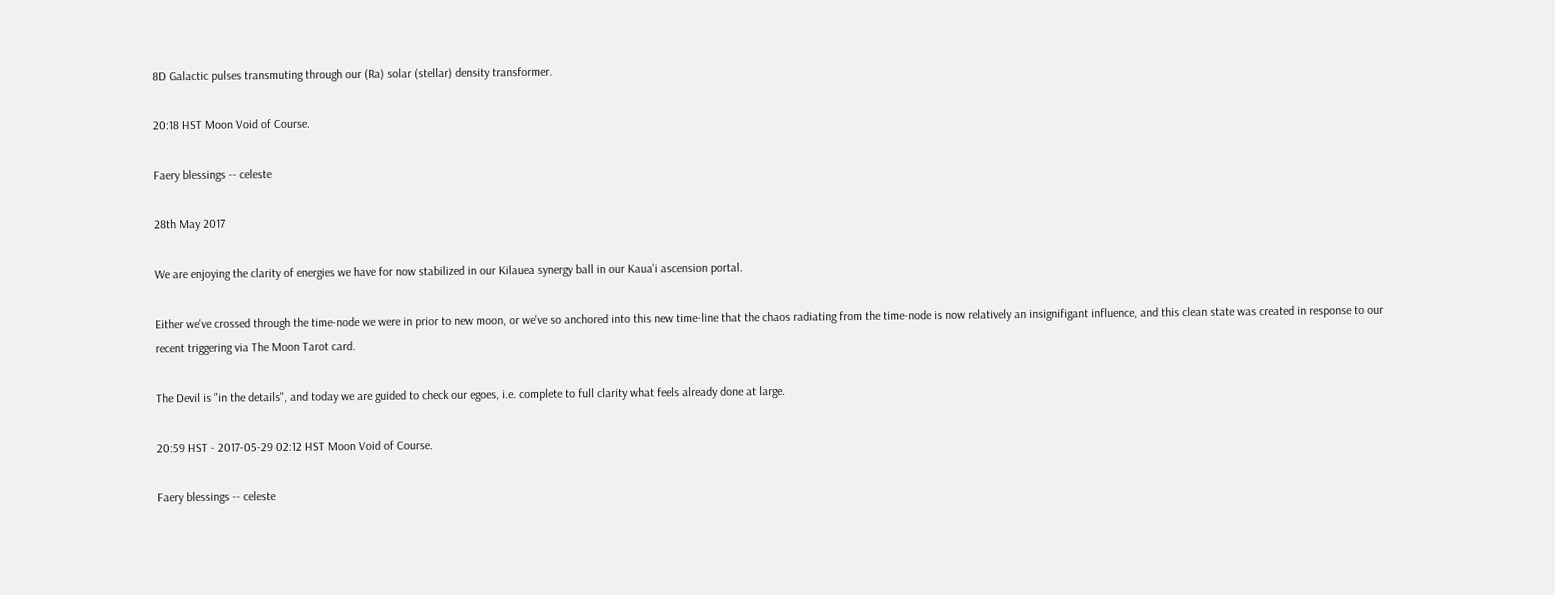8D Galactic pulses transmuting through our (Ra) solar (stellar) density transformer.

20:18 HST Moon Void of Course.

Faery blessings -- celeste

28th May 2017

We are enjoying the clarity of energies we have for now stabilized in our Kilauea synergy ball in our Kaua'i ascension portal.

Either we've crossed through the time-node we were in prior to new moon, or we've so anchored into this new time-line that the chaos radiating from the time-node is now relatively an insignifigant influence, and this clean state was created in response to our recent triggering via The Moon Tarot card.

The Devil is "in the details", and today we are guided to check our egoes, i.e. complete to full clarity what feels already done at large.

20:59 HST - 2017-05-29 02:12 HST Moon Void of Course.

Faery blessings -- celeste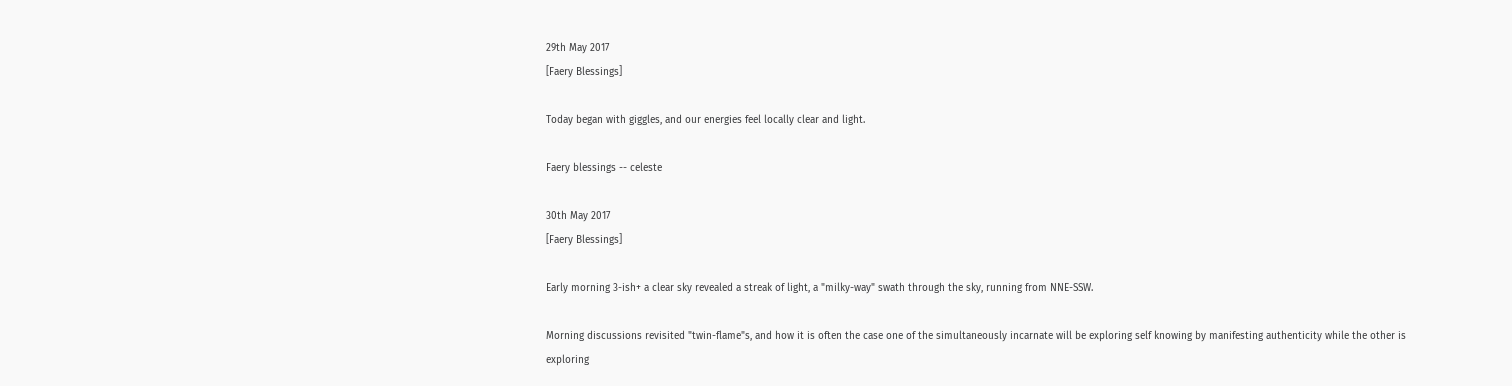29th May 2017
[Faery Blessings]

Today began with giggles, and our energies feel locally clear and light.

Faery blessings -- celeste

30th May 2017
[Faery Blessings]

Early morning 3-ish+ a clear sky revealed a streak of light, a "milky-way" swath through the sky, running from NNE-SSW.

Morning discussions revisited "twin-flame"s, and how it is often the case one of the simultaneously incarnate will be exploring self knowing by manifesting authenticity while the other is exploring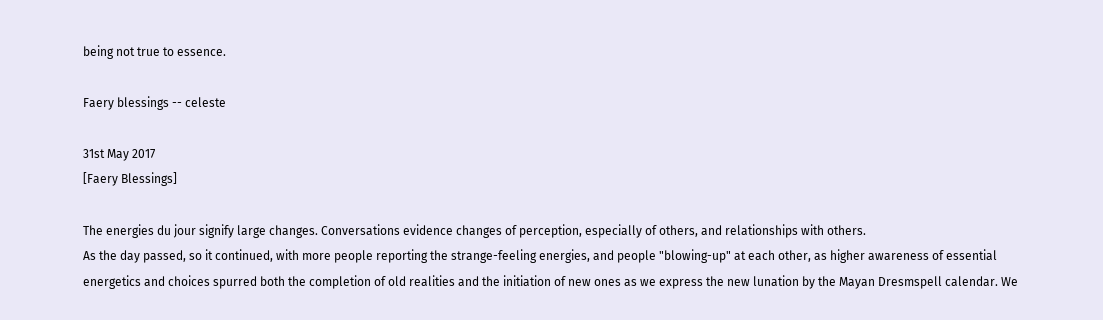being not true to essence.

Faery blessings -- celeste

31st May 2017
[Faery Blessings]

The energies du jour signify large changes. Conversations evidence changes of perception, especially of others, and relationships with others.
As the day passed, so it continued, with more people reporting the strange-feeling energies, and people "blowing-up" at each other, as higher awareness of essential energetics and choices spurred both the completion of old realities and the initiation of new ones as we express the new lunation by the Mayan Dresmspell calendar. We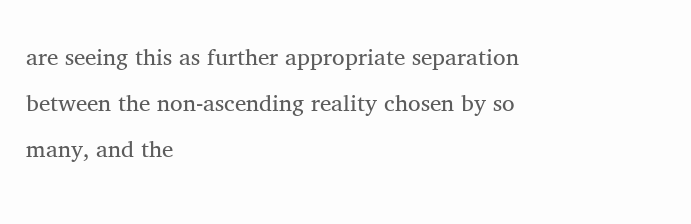are seeing this as further appropriate separation between the non-ascending reality chosen by so many, and the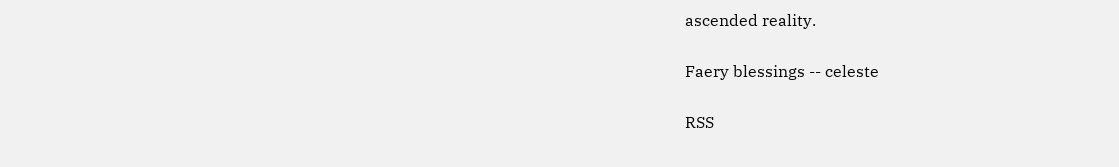ascended reality.

Faery blessings -- celeste

RSS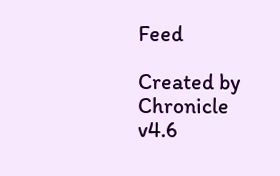Feed

Created by Chronicle v4.6